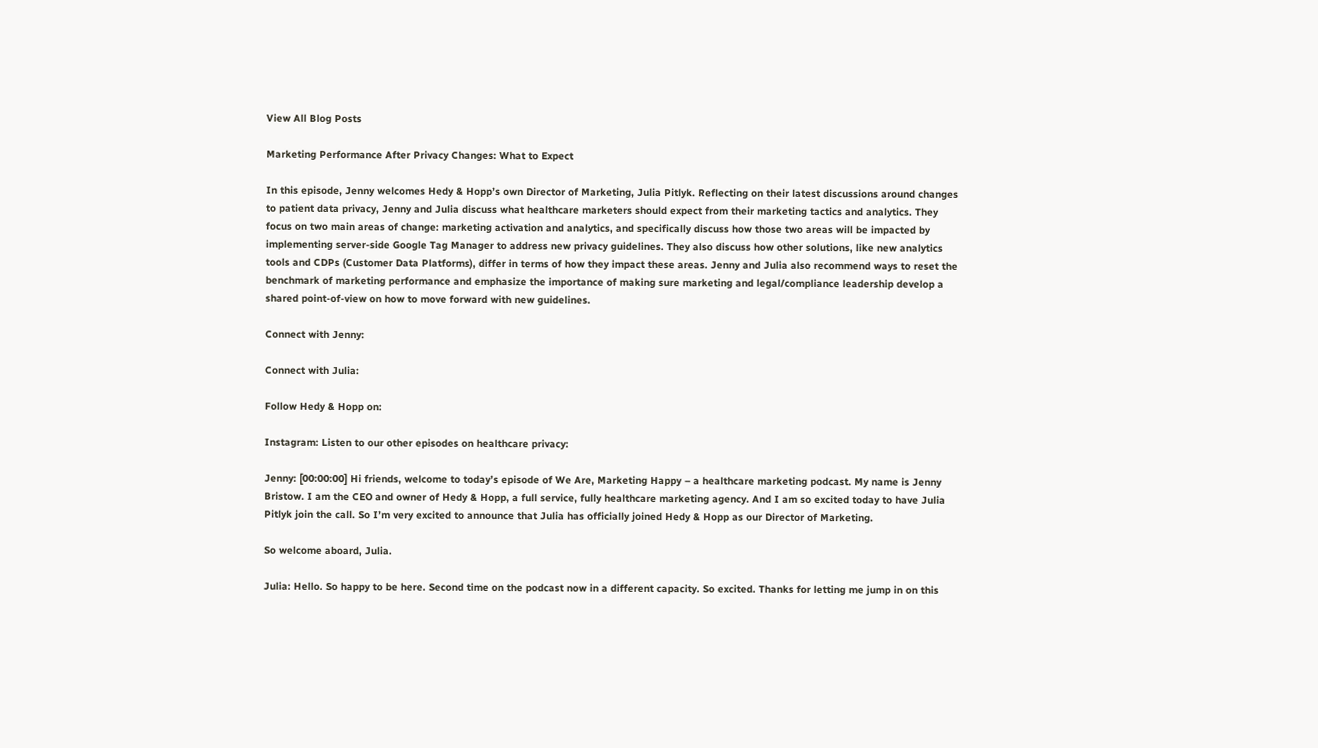View All Blog Posts

Marketing Performance After Privacy Changes: What to Expect

In this episode, Jenny welcomes Hedy & Hopp’s own Director of Marketing, Julia Pitlyk. Reflecting on their latest discussions around changes to patient data privacy, Jenny and Julia discuss what healthcare marketers should expect from their marketing tactics and analytics. They focus on two main areas of change: marketing activation and analytics, and specifically discuss how those two areas will be impacted by implementing server-side Google Tag Manager to address new privacy guidelines. They also discuss how other solutions, like new analytics tools and CDPs (Customer Data Platforms), differ in terms of how they impact these areas. Jenny and Julia also recommend ways to reset the benchmark of marketing performance and emphasize the importance of making sure marketing and legal/compliance leadership develop a shared point-of-view on how to move forward with new guidelines.

Connect with Jenny:

Connect with Julia:

Follow Hedy & Hopp on:

Instagram: Listen to our other episodes on healthcare privacy:

Jenny: [00:00:00] Hi friends, welcome to today’s episode of We Are, Marketing Happy – a healthcare marketing podcast. My name is Jenny Bristow. I am the CEO and owner of Hedy & Hopp, a full service, fully healthcare marketing agency. And I am so excited today to have Julia Pitlyk join the call. So I’m very excited to announce that Julia has officially joined Hedy & Hopp as our Director of Marketing.

So welcome aboard, Julia.

Julia: Hello. So happy to be here. Second time on the podcast now in a different capacity. So excited. Thanks for letting me jump in on this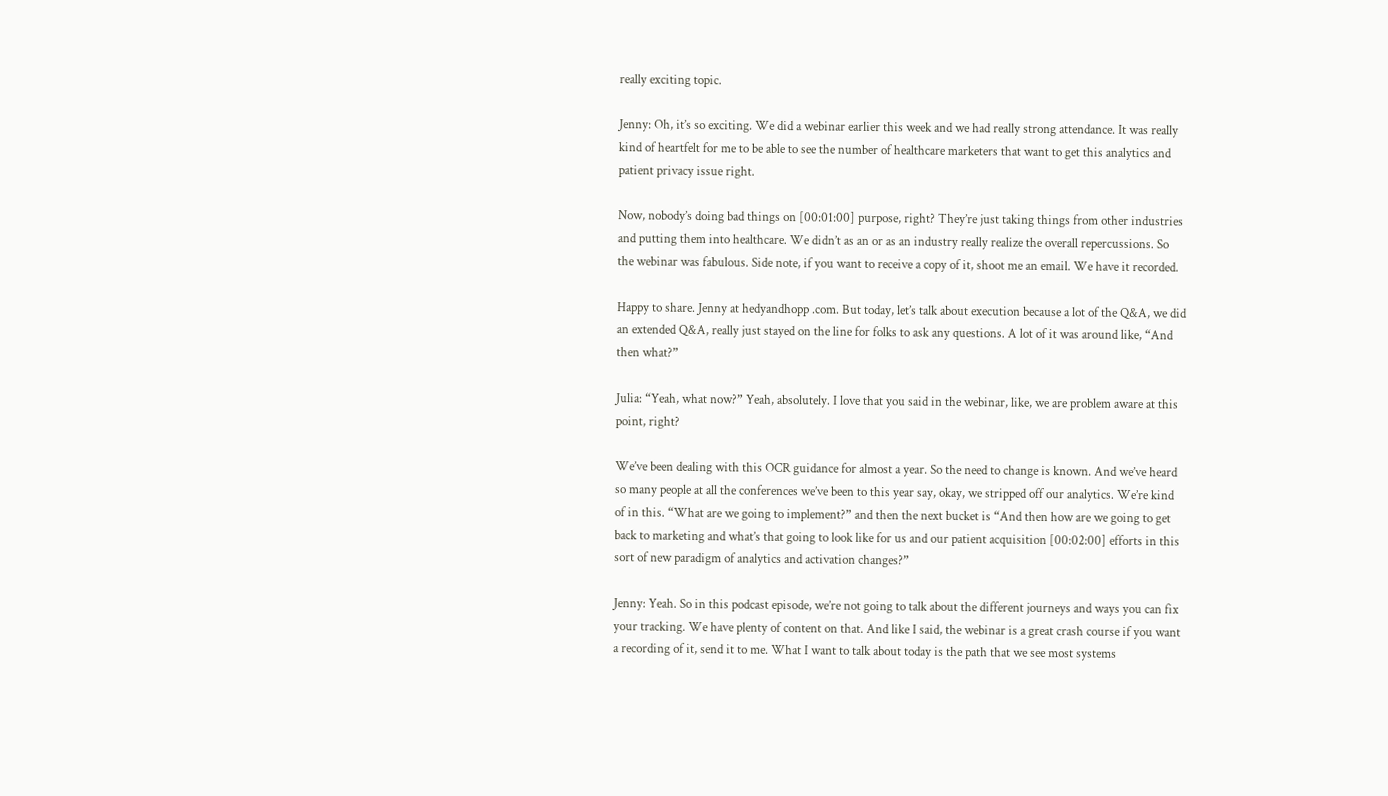really exciting topic.

Jenny: Oh, it’s so exciting. We did a webinar earlier this week and we had really strong attendance. It was really kind of heartfelt for me to be able to see the number of healthcare marketers that want to get this analytics and patient privacy issue right.

Now, nobody’s doing bad things on [00:01:00] purpose, right? They’re just taking things from other industries and putting them into healthcare. We didn’t as an or as an industry really realize the overall repercussions. So the webinar was fabulous. Side note, if you want to receive a copy of it, shoot me an email. We have it recorded.

Happy to share. Jenny at hedyandhopp .com. But today, let’s talk about execution because a lot of the Q&A, we did an extended Q&A, really just stayed on the line for folks to ask any questions. A lot of it was around like, “And then what?”

Julia: “Yeah, what now?” Yeah, absolutely. I love that you said in the webinar, like, we are problem aware at this point, right?

We’ve been dealing with this OCR guidance for almost a year. So the need to change is known. And we’ve heard so many people at all the conferences we’ve been to this year say, okay, we stripped off our analytics. We’re kind of in this. “What are we going to implement?” and then the next bucket is “And then how are we going to get back to marketing and what’s that going to look like for us and our patient acquisition [00:02:00] efforts in this sort of new paradigm of analytics and activation changes?”

Jenny: Yeah. So in this podcast episode, we’re not going to talk about the different journeys and ways you can fix your tracking. We have plenty of content on that. And like I said, the webinar is a great crash course if you want a recording of it, send it to me. What I want to talk about today is the path that we see most systems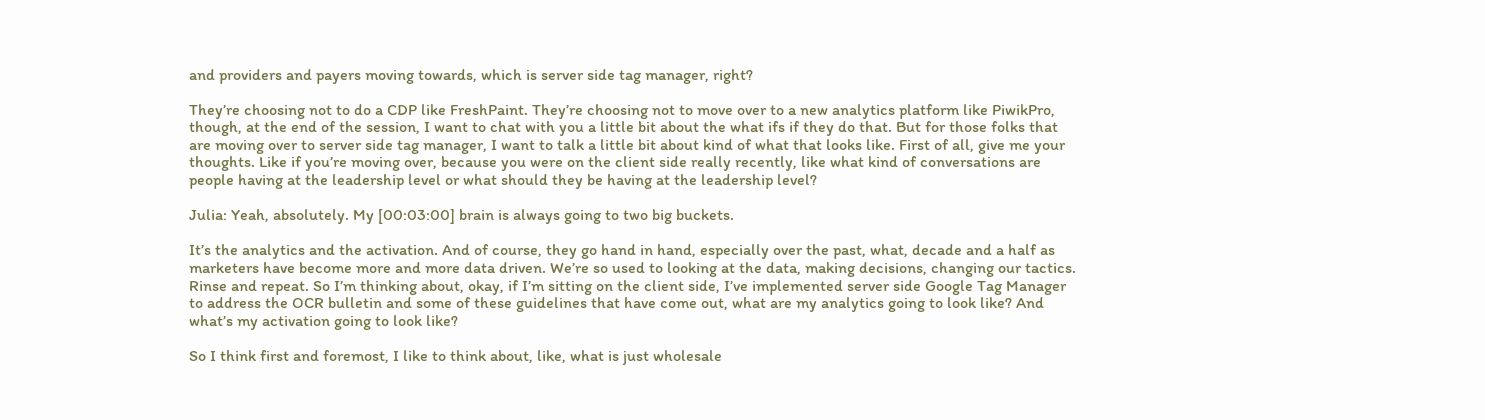and providers and payers moving towards, which is server side tag manager, right?

They’re choosing not to do a CDP like FreshPaint. They’re choosing not to move over to a new analytics platform like PiwikPro, though, at the end of the session, I want to chat with you a little bit about the what ifs if they do that. But for those folks that are moving over to server side tag manager, I want to talk a little bit about kind of what that looks like. First of all, give me your thoughts. Like if you’re moving over, because you were on the client side really recently, like what kind of conversations are people having at the leadership level or what should they be having at the leadership level?

Julia: Yeah, absolutely. My [00:03:00] brain is always going to two big buckets.

It’s the analytics and the activation. And of course, they go hand in hand, especially over the past, what, decade and a half as marketers have become more and more data driven. We’re so used to looking at the data, making decisions, changing our tactics. Rinse and repeat. So I’m thinking about, okay, if I’m sitting on the client side, I’ve implemented server side Google Tag Manager to address the OCR bulletin and some of these guidelines that have come out, what are my analytics going to look like? And what’s my activation going to look like?

So I think first and foremost, I like to think about, like, what is just wholesale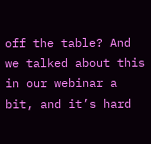off the table? And we talked about this in our webinar a bit, and it’s hard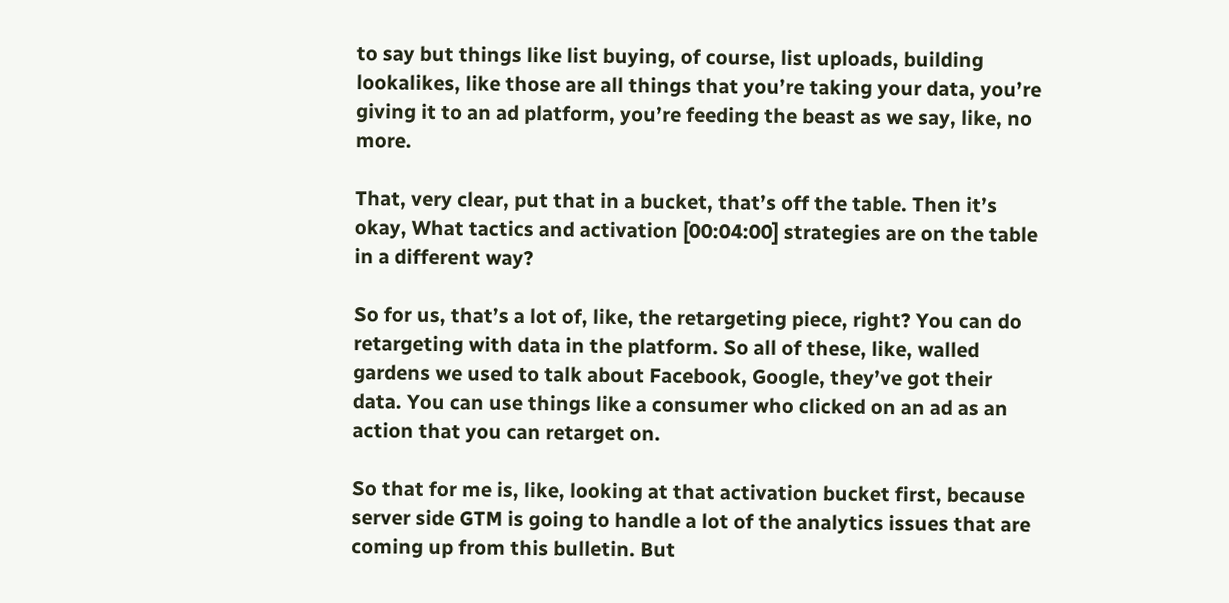to say but things like list buying, of course, list uploads, building lookalikes, like those are all things that you’re taking your data, you’re giving it to an ad platform, you’re feeding the beast as we say, like, no more.

That, very clear, put that in a bucket, that’s off the table. Then it’s okay, What tactics and activation [00:04:00] strategies are on the table in a different way?

So for us, that’s a lot of, like, the retargeting piece, right? You can do retargeting with data in the platform. So all of these, like, walled gardens we used to talk about Facebook, Google, they’ve got their data. You can use things like a consumer who clicked on an ad as an action that you can retarget on.

So that for me is, like, looking at that activation bucket first, because server side GTM is going to handle a lot of the analytics issues that are coming up from this bulletin. But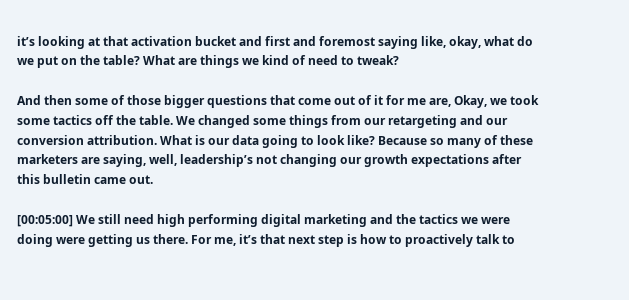it’s looking at that activation bucket and first and foremost saying like, okay, what do we put on the table? What are things we kind of need to tweak?

And then some of those bigger questions that come out of it for me are, Okay, we took some tactics off the table. We changed some things from our retargeting and our conversion attribution. What is our data going to look like? Because so many of these marketers are saying, well, leadership’s not changing our growth expectations after this bulletin came out.

[00:05:00] We still need high performing digital marketing and the tactics we were doing were getting us there. For me, it’s that next step is how to proactively talk to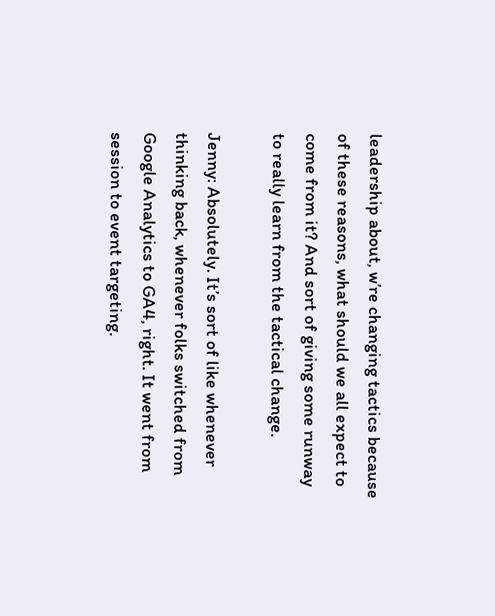leadership about, w’re changing tactics because of these reasons, what should we all expect to come from it? And sort of giving some runway to really learn from the tactical change.

Jenny: Absolutely. It’s sort of like whenever thinking back, whenever folks switched from Google Analytics to GA4, right. It went from session to event targeting.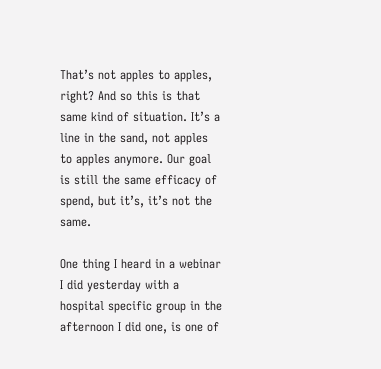That’s not apples to apples, right? And so this is that same kind of situation. It’s a line in the sand, not apples to apples anymore. Our goal is still the same efficacy of spend, but it’s, it’s not the same.

One thing I heard in a webinar I did yesterday with a hospital specific group in the afternoon I did one, is one of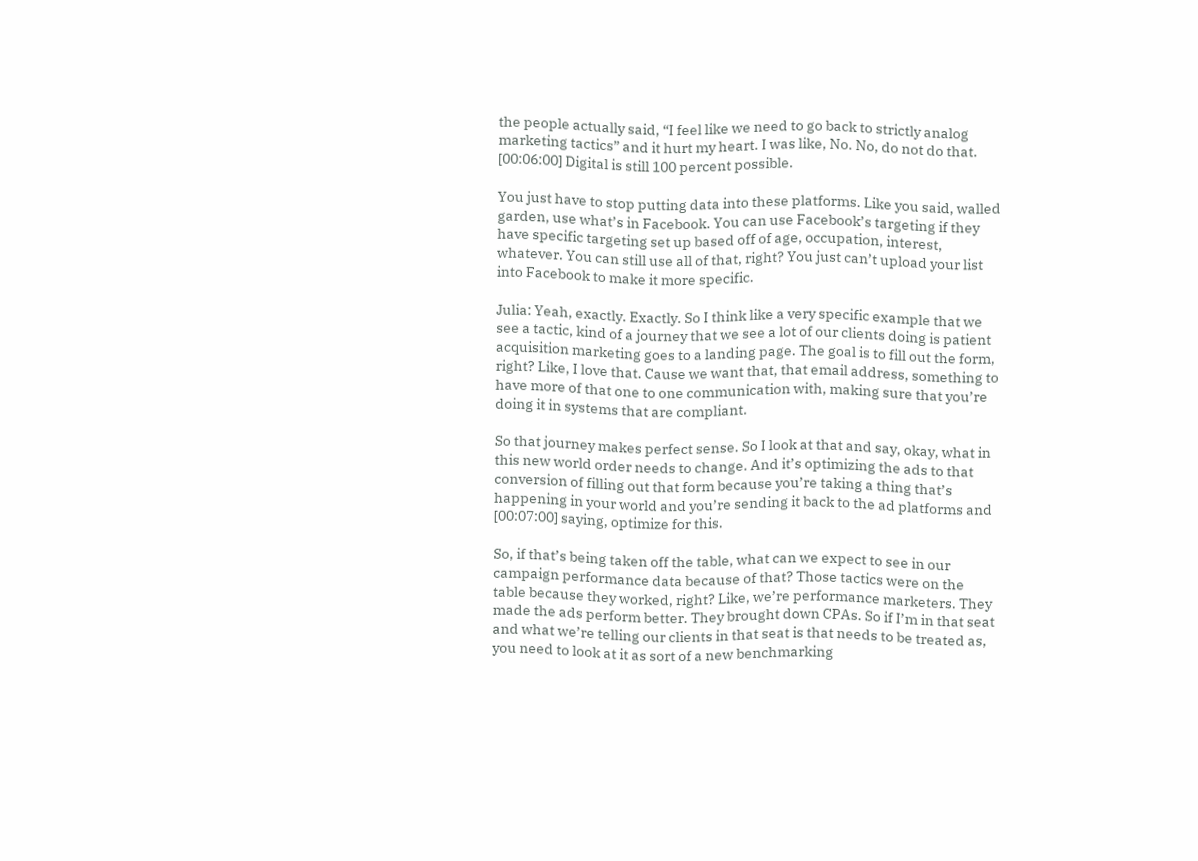the people actually said, “I feel like we need to go back to strictly analog marketing tactics” and it hurt my heart. I was like, No. No, do not do that. [00:06:00] Digital is still 100 percent possible.

You just have to stop putting data into these platforms. Like you said, walled garden, use what’s in Facebook. You can use Facebook’s targeting if they have specific targeting set up based off of age, occupation, interest, whatever. You can still use all of that, right? You just can’t upload your list into Facebook to make it more specific.

Julia: Yeah, exactly. Exactly. So I think like a very specific example that we see a tactic, kind of a journey that we see a lot of our clients doing is patient acquisition marketing goes to a landing page. The goal is to fill out the form, right? Like, I love that. Cause we want that, that email address, something to have more of that one to one communication with, making sure that you’re doing it in systems that are compliant.

So that journey makes perfect sense. So I look at that and say, okay, what in this new world order needs to change. And it’s optimizing the ads to that conversion of filling out that form because you’re taking a thing that’s happening in your world and you’re sending it back to the ad platforms and [00:07:00] saying, optimize for this.

So, if that’s being taken off the table, what can we expect to see in our campaign performance data because of that? Those tactics were on the table because they worked, right? Like, we’re performance marketers. They made the ads perform better. They brought down CPAs. So if I’m in that seat and what we’re telling our clients in that seat is that needs to be treated as, you need to look at it as sort of a new benchmarking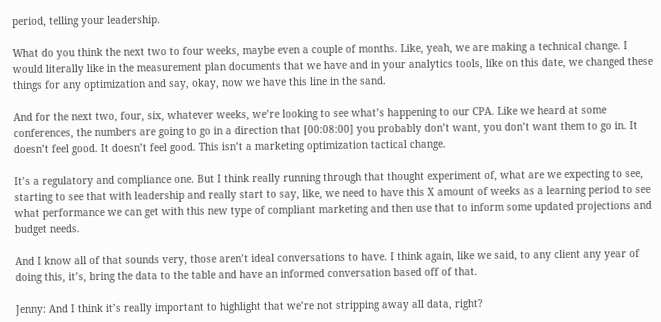period, telling your leadership.

What do you think the next two to four weeks, maybe even a couple of months. Like, yeah, we are making a technical change. I would literally like in the measurement plan documents that we have and in your analytics tools, like on this date, we changed these things for any optimization and say, okay, now we have this line in the sand.

And for the next two, four, six, whatever weeks, we’re looking to see what’s happening to our CPA. Like we heard at some conferences, the numbers are going to go in a direction that [00:08:00] you probably don’t want, you don’t want them to go in. It doesn’t feel good. It doesn’t feel good. This isn’t a marketing optimization tactical change.

It’s a regulatory and compliance one. But I think really running through that thought experiment of, what are we expecting to see, starting to see that with leadership and really start to say, like, we need to have this X amount of weeks as a learning period to see what performance we can get with this new type of compliant marketing and then use that to inform some updated projections and budget needs.

And I know all of that sounds very, those aren’t ideal conversations to have. I think again, like we said, to any client any year of doing this, it’s, bring the data to the table and have an informed conversation based off of that.

Jenny: And I think it’s really important to highlight that we’re not stripping away all data, right?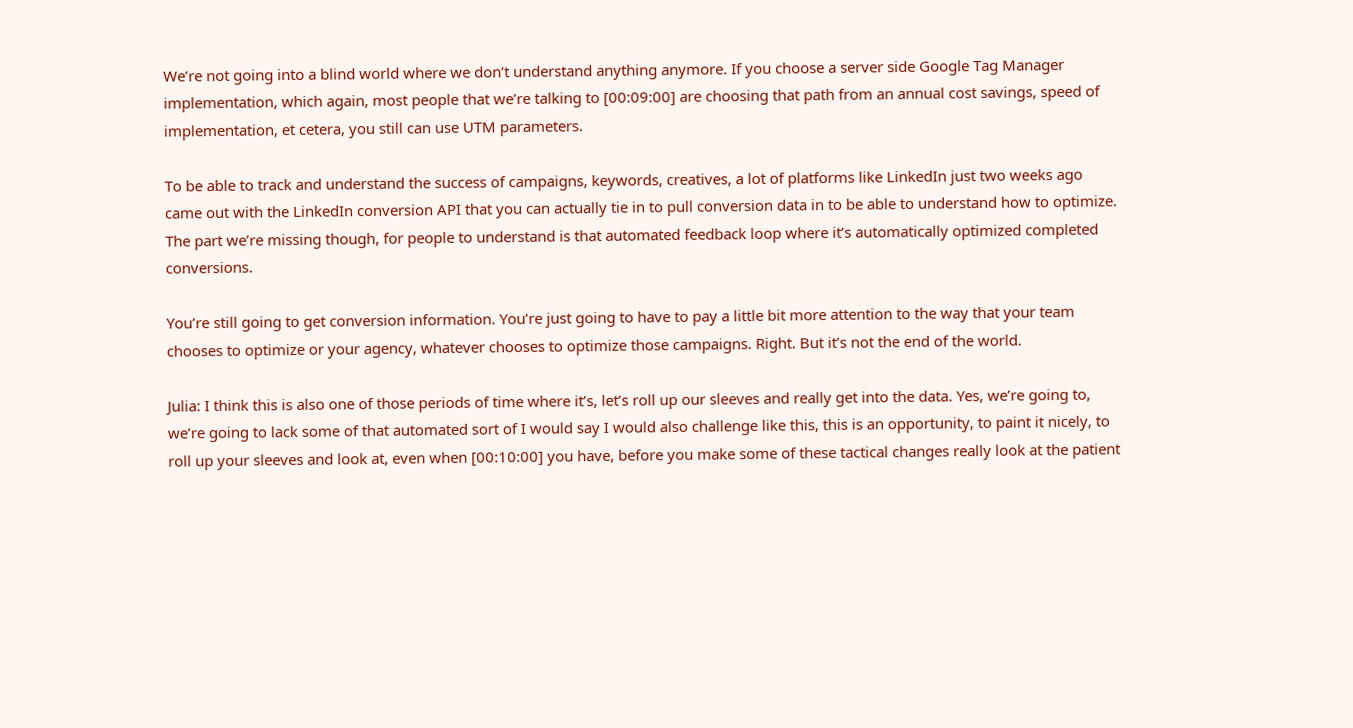We’re not going into a blind world where we don’t understand anything anymore. If you choose a server side Google Tag Manager implementation, which again, most people that we’re talking to [00:09:00] are choosing that path from an annual cost savings, speed of implementation, et cetera, you still can use UTM parameters.

To be able to track and understand the success of campaigns, keywords, creatives, a lot of platforms like LinkedIn just two weeks ago came out with the LinkedIn conversion API that you can actually tie in to pull conversion data in to be able to understand how to optimize. The part we’re missing though, for people to understand is that automated feedback loop where it’s automatically optimized completed conversions.

You’re still going to get conversion information. You’re just going to have to pay a little bit more attention to the way that your team chooses to optimize or your agency, whatever chooses to optimize those campaigns. Right. But it’s not the end of the world.

Julia: I think this is also one of those periods of time where it’s, let’s roll up our sleeves and really get into the data. Yes, we’re going to, we’re going to lack some of that automated sort of I would say I would also challenge like this, this is an opportunity, to paint it nicely, to roll up your sleeves and look at, even when [00:10:00] you have, before you make some of these tactical changes really look at the patient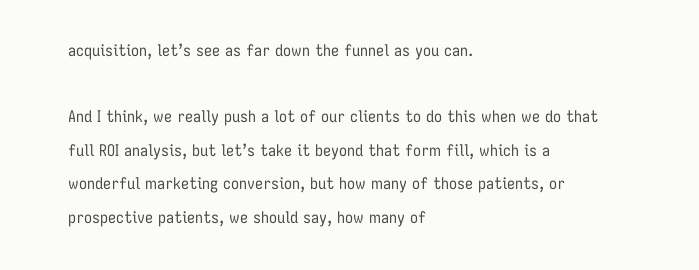acquisition, let’s see as far down the funnel as you can.

And I think, we really push a lot of our clients to do this when we do that full ROI analysis, but let’s take it beyond that form fill, which is a wonderful marketing conversion, but how many of those patients, or prospective patients, we should say, how many of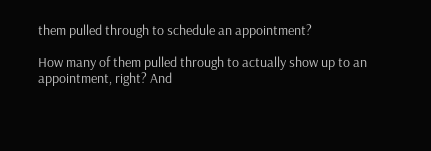them pulled through to schedule an appointment?

How many of them pulled through to actually show up to an appointment, right? And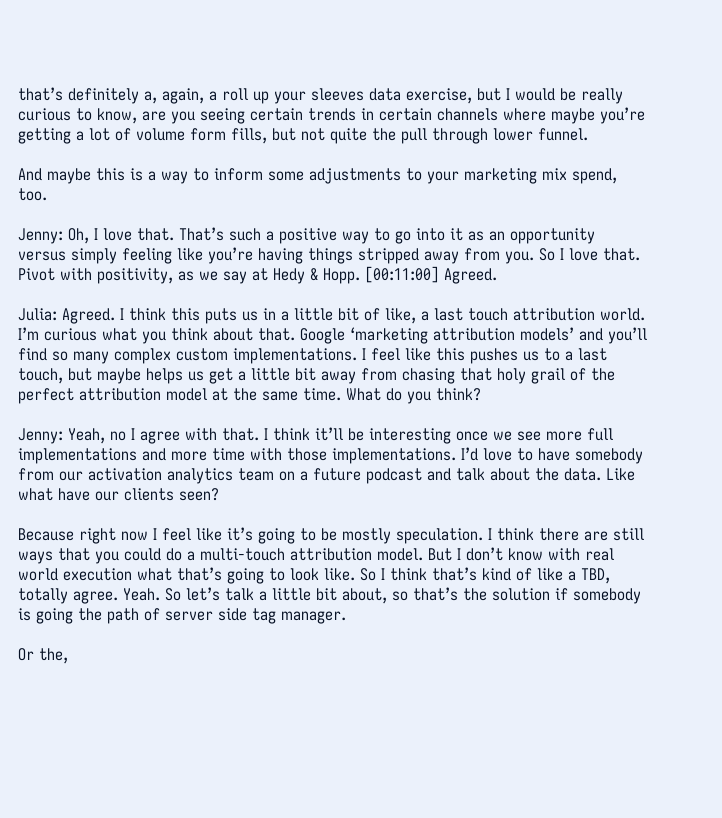that’s definitely a, again, a roll up your sleeves data exercise, but I would be really curious to know, are you seeing certain trends in certain channels where maybe you’re getting a lot of volume form fills, but not quite the pull through lower funnel.

And maybe this is a way to inform some adjustments to your marketing mix spend, too.

Jenny: Oh, I love that. That’s such a positive way to go into it as an opportunity versus simply feeling like you’re having things stripped away from you. So I love that. Pivot with positivity, as we say at Hedy & Hopp. [00:11:00] Agreed.

Julia: Agreed. I think this puts us in a little bit of like, a last touch attribution world. I’m curious what you think about that. Google ‘marketing attribution models’ and you’ll find so many complex custom implementations. I feel like this pushes us to a last touch, but maybe helps us get a little bit away from chasing that holy grail of the perfect attribution model at the same time. What do you think?

Jenny: Yeah, no I agree with that. I think it’ll be interesting once we see more full implementations and more time with those implementations. I’d love to have somebody from our activation analytics team on a future podcast and talk about the data. Like what have our clients seen?

Because right now I feel like it’s going to be mostly speculation. I think there are still ways that you could do a multi-touch attribution model. But I don’t know with real world execution what that’s going to look like. So I think that’s kind of like a TBD, totally agree. Yeah. So let’s talk a little bit about, so that’s the solution if somebody is going the path of server side tag manager.

Or the,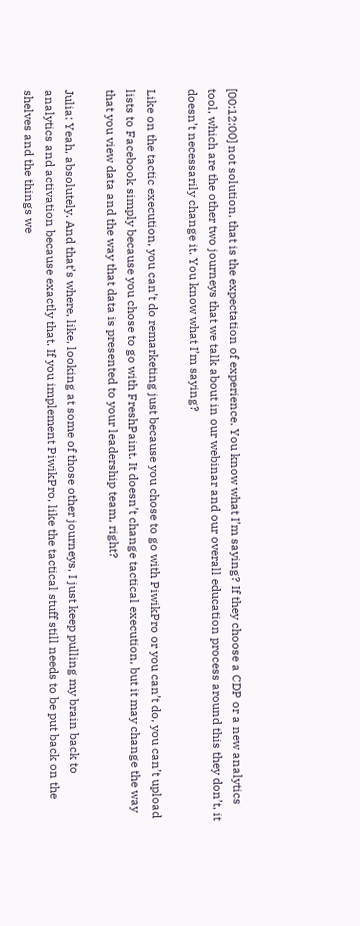[00:12:00] not solution, that is the expectation of experience. You know what I’m saying? If they choose a CDP or a new analytics tool, which are the other two journeys that we talk about in our webinar and our overall education process around this they don’t, it doesn’t necessarily change it. You know what I’m saying?

Like on the tactic execution, you can’t do remarketing just because you chose to go with PiwikPro or you can’t do, you can’t upload lists to Facebook simply because you chose to go with FreshPaint. It doesn’t change tactical execution, but it may change the way that you view data and the way that data is presented to your leadership team, right?

Julia: Yeah, absolutely. And that’s where, like, looking at some of those other journeys, I just keep pulling my brain back to analytics and activation because exactly that. If you implement PiwikPro, like the tactical stuff still needs to be put back on the shelves and the things we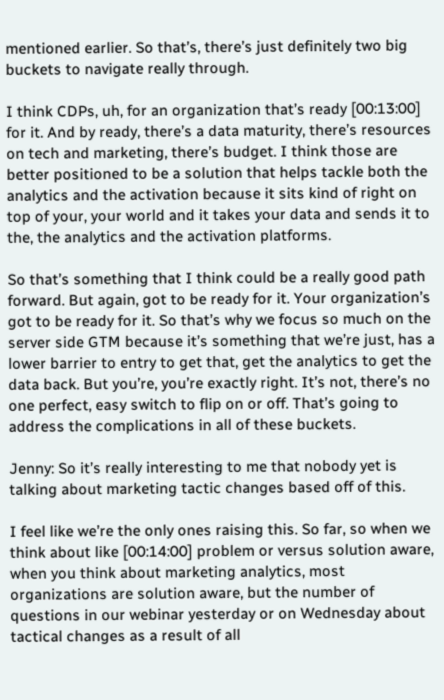mentioned earlier. So that’s, there’s just definitely two big buckets to navigate really through.

I think CDPs, uh, for an organization that’s ready [00:13:00] for it. And by ready, there’s a data maturity, there’s resources on tech and marketing, there’s budget. I think those are better positioned to be a solution that helps tackle both the analytics and the activation because it sits kind of right on top of your, your world and it takes your data and sends it to the, the analytics and the activation platforms.

So that’s something that I think could be a really good path forward. But again, got to be ready for it. Your organization’s got to be ready for it. So that’s why we focus so much on the server side GTM because it’s something that we’re just, has a lower barrier to entry to get that, get the analytics to get the data back. But you’re, you’re exactly right. It’s not, there’s no one perfect, easy switch to flip on or off. That’s going to address the complications in all of these buckets.

Jenny: So it’s really interesting to me that nobody yet is talking about marketing tactic changes based off of this.

I feel like we’re the only ones raising this. So far, so when we think about like [00:14:00] problem or versus solution aware, when you think about marketing analytics, most organizations are solution aware, but the number of questions in our webinar yesterday or on Wednesday about tactical changes as a result of all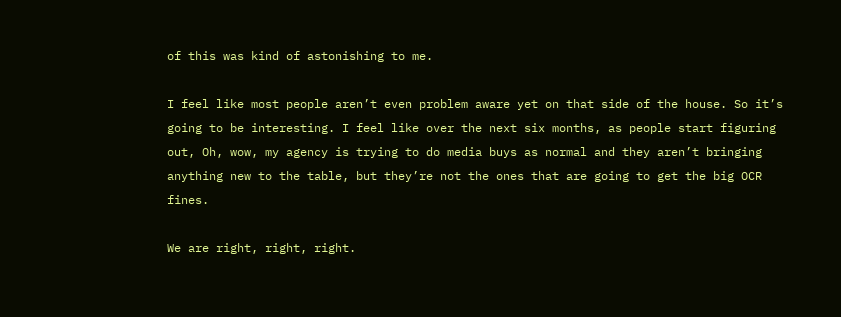of this was kind of astonishing to me.

I feel like most people aren’t even problem aware yet on that side of the house. So it’s going to be interesting. I feel like over the next six months, as people start figuring out, Oh, wow, my agency is trying to do media buys as normal and they aren’t bringing anything new to the table, but they’re not the ones that are going to get the big OCR fines.

We are right, right, right.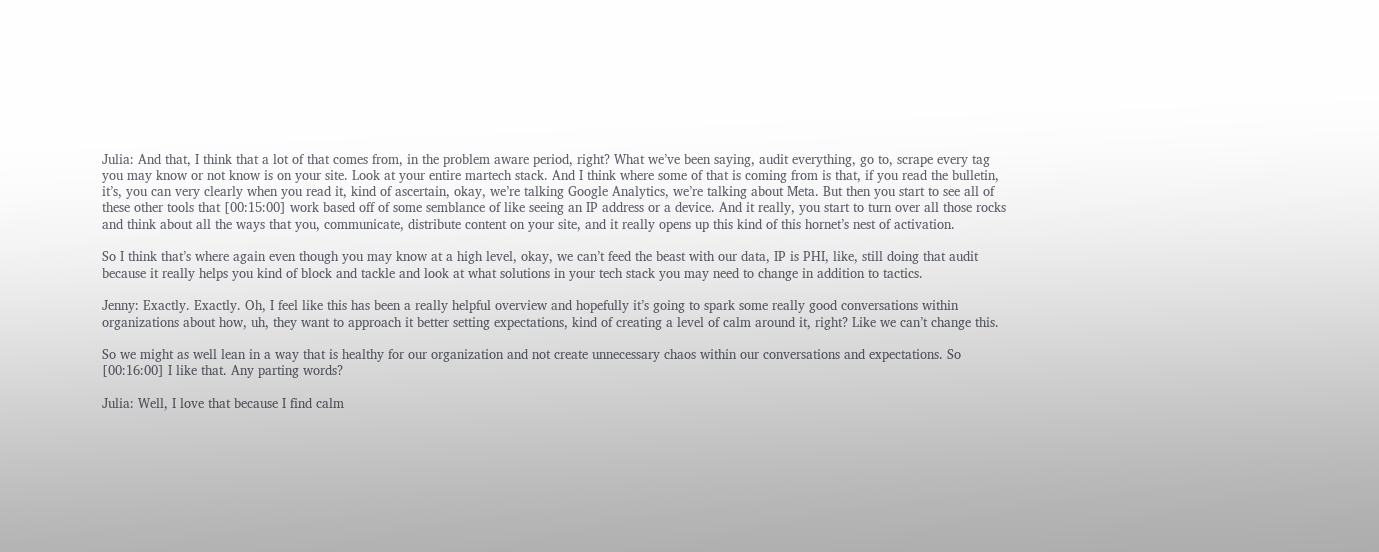Julia: And that, I think that a lot of that comes from, in the problem aware period, right? What we’ve been saying, audit everything, go to, scrape every tag you may know or not know is on your site. Look at your entire martech stack. And I think where some of that is coming from is that, if you read the bulletin, it’s, you can very clearly when you read it, kind of ascertain, okay, we’re talking Google Analytics, we’re talking about Meta. But then you start to see all of these other tools that [00:15:00] work based off of some semblance of like seeing an IP address or a device. And it really, you start to turn over all those rocks and think about all the ways that you, communicate, distribute content on your site, and it really opens up this kind of this hornet’s nest of activation.

So I think that’s where again even though you may know at a high level, okay, we can’t feed the beast with our data, IP is PHI, like, still doing that audit because it really helps you kind of block and tackle and look at what solutions in your tech stack you may need to change in addition to tactics.

Jenny: Exactly. Exactly. Oh, I feel like this has been a really helpful overview and hopefully it’s going to spark some really good conversations within organizations about how, uh, they want to approach it better setting expectations, kind of creating a level of calm around it, right? Like we can’t change this.

So we might as well lean in a way that is healthy for our organization and not create unnecessary chaos within our conversations and expectations. So [00:16:00] I like that. Any parting words?

Julia: Well, I love that because I find calm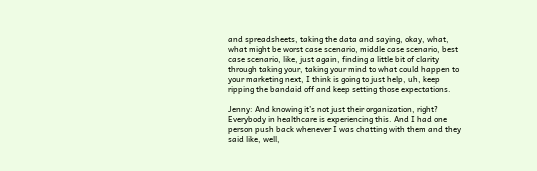and spreadsheets, taking the data and saying, okay, what, what might be worst case scenario, middle case scenario, best case scenario, like, just again, finding a little bit of clarity through taking your, taking your mind to what could happen to your marketing next, I think is going to just help, uh, keep ripping the bandaid off and keep setting those expectations.

Jenny: And knowing it’s not just their organization, right? Everybody in healthcare is experiencing this. And I had one person push back whenever I was chatting with them and they said like, well,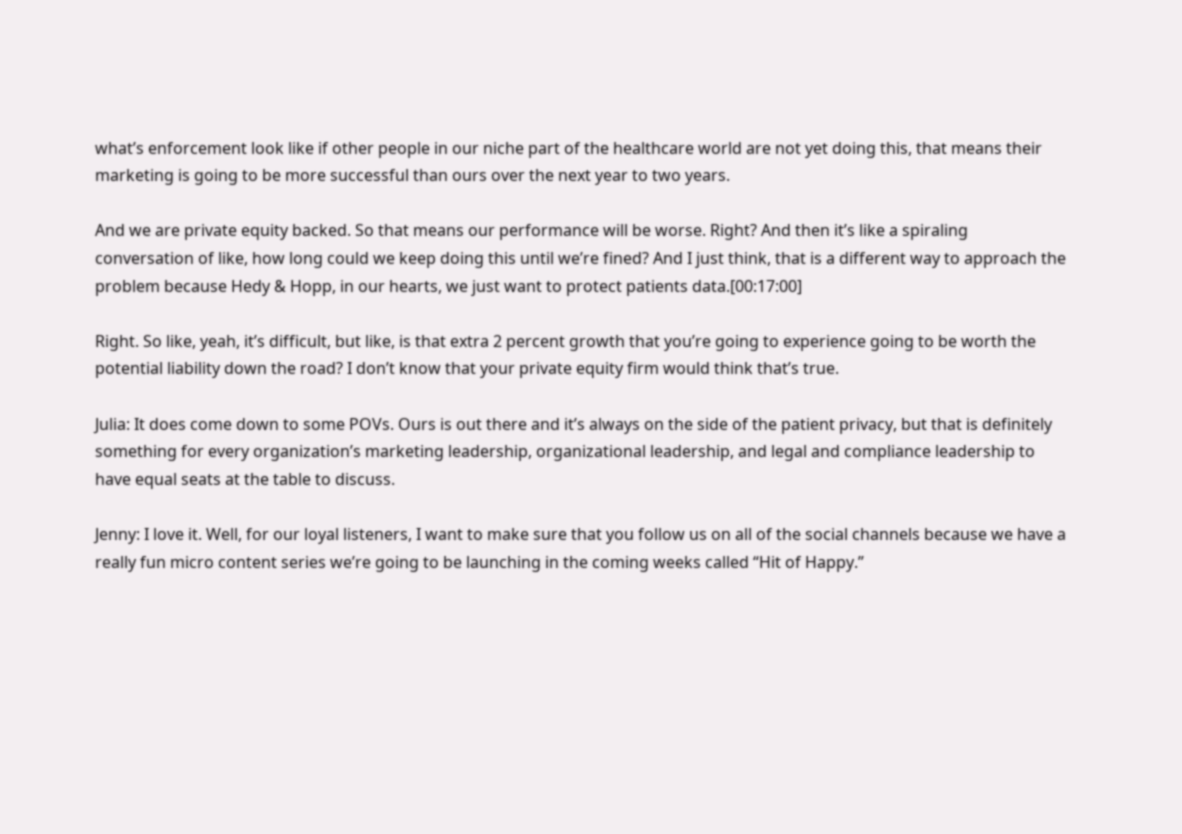what’s enforcement look like if other people in our niche part of the healthcare world are not yet doing this, that means their marketing is going to be more successful than ours over the next year to two years.

And we are private equity backed. So that means our performance will be worse. Right? And then it’s like a spiraling conversation of like, how long could we keep doing this until we’re fined? And I just think, that is a different way to approach the problem because Hedy & Hopp, in our hearts, we just want to protect patients data.[00:17:00]

Right. So like, yeah, it’s difficult, but like, is that extra 2 percent growth that you’re going to experience going to be worth the potential liability down the road? I don’t know that your private equity firm would think that’s true.

Julia: It does come down to some POVs. Ours is out there and it’s always on the side of the patient privacy, but that is definitely something for every organization’s marketing leadership, organizational leadership, and legal and compliance leadership to have equal seats at the table to discuss.

Jenny: I love it. Well, for our loyal listeners, I want to make sure that you follow us on all of the social channels because we have a really fun micro content series we’re going to be launching in the coming weeks called “Hit of Happy.”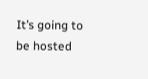It’s going to be hosted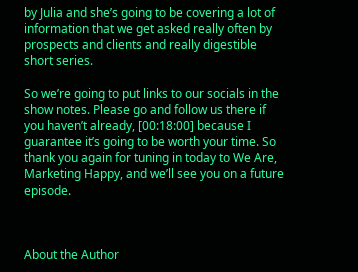by Julia and she’s going to be covering a lot of information that we get asked really often by prospects and clients and really digestible short series.

So we’re going to put links to our socials in the show notes. Please go and follow us there if you haven’t already, [00:18:00] because I guarantee it’s going to be worth your time. So thank you again for tuning in today to We Are, Marketing Happy, and we’ll see you on a future episode.



About the Author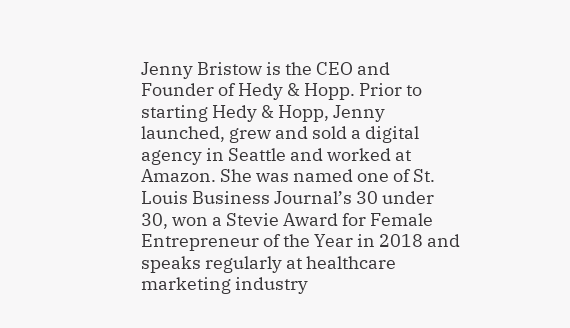Jenny Bristow is the CEO and Founder of Hedy & Hopp. Prior to starting Hedy & Hopp, Jenny launched, grew and sold a digital agency in Seattle and worked at Amazon. She was named one of St. Louis Business Journal’s 30 under 30, won a Stevie Award for Female Entrepreneur of the Year in 2018 and speaks regularly at healthcare marketing industry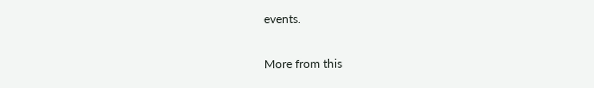events.

More from this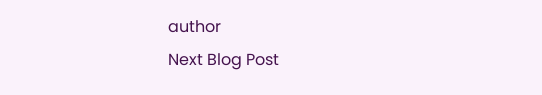author
Next Blog Post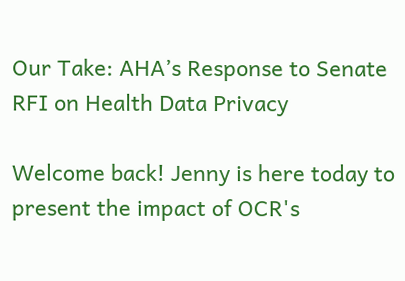Our Take: AHA’s Response to Senate RFI on Health Data Privacy

Welcome back! Jenny is here today to present the impact of OCR's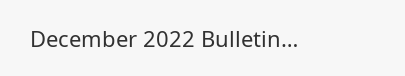December 2022 Bulletin…